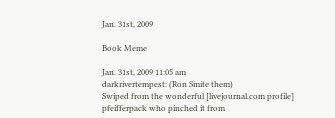Jan. 31st, 2009

Book Meme

Jan. 31st, 2009 11:05 am
darkrivertempest: (Ron Smite them)
Swiped from the wonderful [livejournal.com profile] pfeifferpack who pinched it from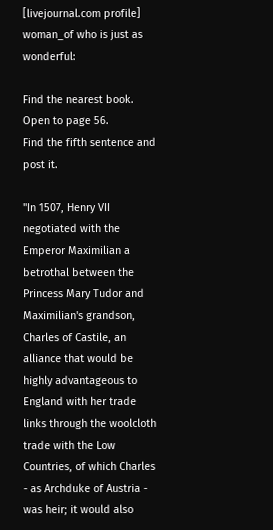[livejournal.com profile] woman_of who is just as wonderful:

Find the nearest book.
Open to page 56.
Find the fifth sentence and post it.

"In 1507, Henry VII negotiated with the Emperor Maximilian a betrothal between the Princess Mary Tudor and Maximilian's grandson, Charles of Castile, an alliance that would be highly advantageous to England with her trade links through the woolcloth trade with the Low Countries, of which Charles - as Archduke of Austria - was heir; it would also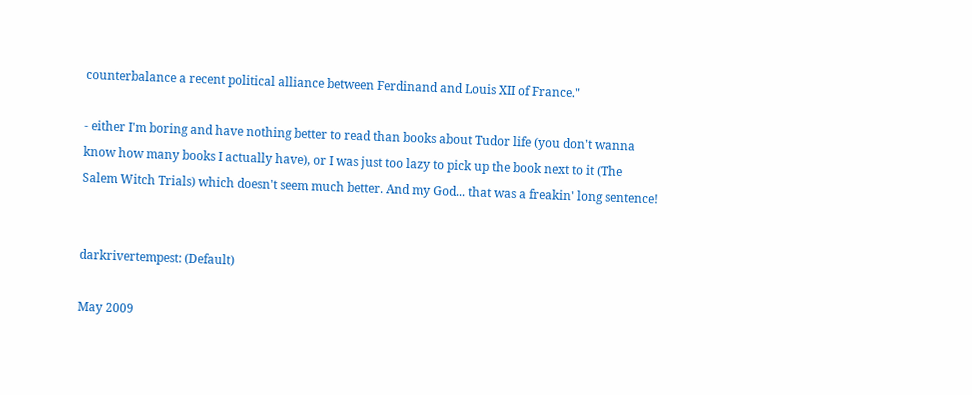counterbalance a recent political alliance between Ferdinand and Louis XII of France."

- either I'm boring and have nothing better to read than books about Tudor life (you don't wanna know how many books I actually have), or I was just too lazy to pick up the book next to it (The Salem Witch Trials) which doesn't seem much better. And my God... that was a freakin' long sentence!


darkrivertempest: (Default)

May 2009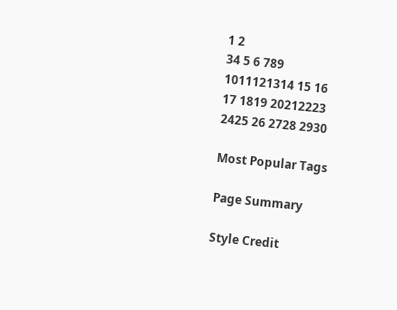1 2
34 5 6 789
1011121314 15 16
17 1819 20212223
2425 26 2728 2930

Most Popular Tags

Page Summary

Style Credit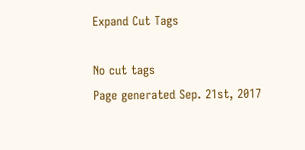Expand Cut Tags

No cut tags
Page generated Sep. 21st, 2017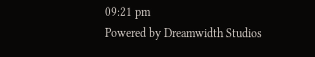09:21 pm
Powered by Dreamwidth Studios